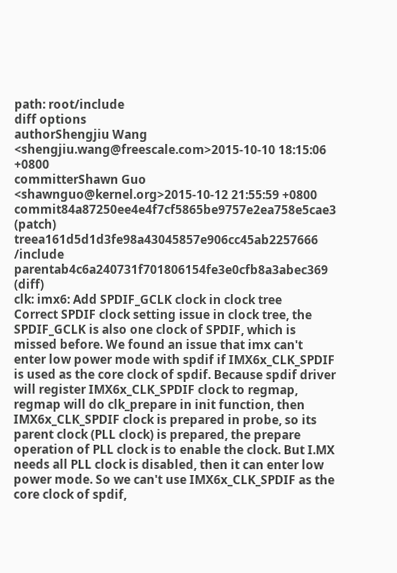path: root/include
diff options
authorShengjiu Wang <shengjiu.wang@freescale.com>2015-10-10 18:15:06 +0800
committerShawn Guo <shawnguo@kernel.org>2015-10-12 21:55:59 +0800
commit84a87250ee4e4f7cf5865be9757e2ea758e5cae3 (patch)
treea161d5d1d3fe98a43045857e906cc45ab2257666 /include
parentab4c6a240731f701806154fe3e0cfb8a3abec369 (diff)
clk: imx6: Add SPDIF_GCLK clock in clock tree
Correct SPDIF clock setting issue in clock tree, the SPDIF_GCLK is also one clock of SPDIF, which is missed before. We found an issue that imx can't enter low power mode with spdif if IMX6x_CLK_SPDIF is used as the core clock of spdif. Because spdif driver will register IMX6x_CLK_SPDIF clock to regmap, regmap will do clk_prepare in init function, then IMX6x_CLK_SPDIF clock is prepared in probe, so its parent clock (PLL clock) is prepared, the prepare operation of PLL clock is to enable the clock. But I.MX needs all PLL clock is disabled, then it can enter low power mode. So we can't use IMX6x_CLK_SPDIF as the core clock of spdif,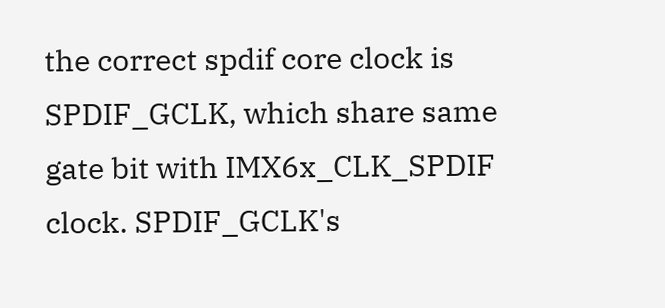the correct spdif core clock is SPDIF_GCLK, which share same gate bit with IMX6x_CLK_SPDIF clock. SPDIF_GCLK's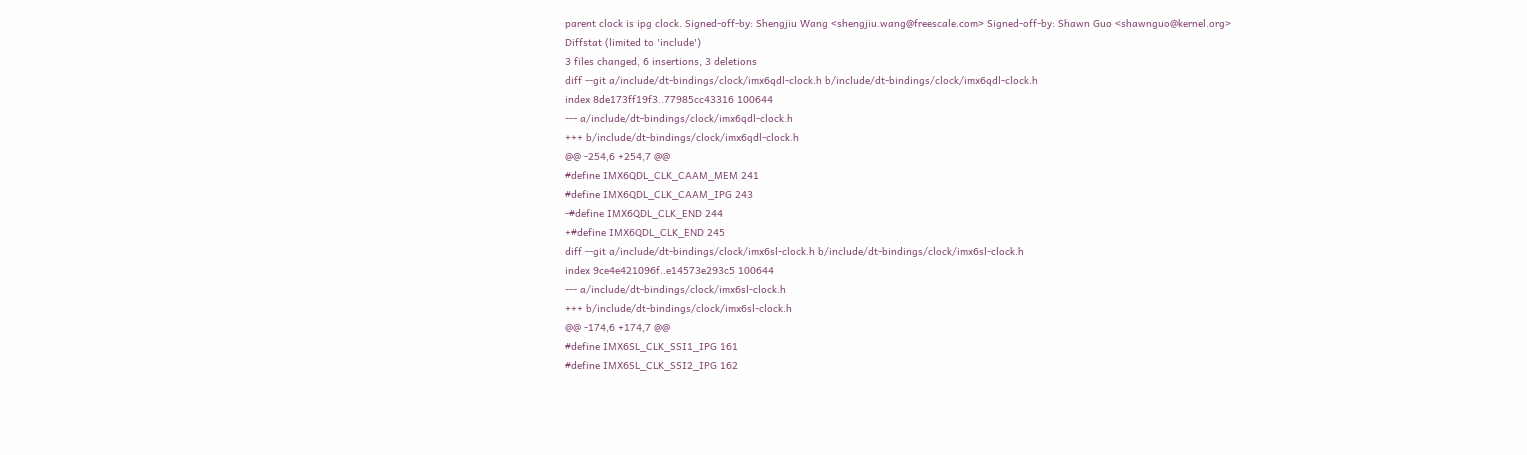parent clock is ipg clock. Signed-off-by: Shengjiu Wang <shengjiu.wang@freescale.com> Signed-off-by: Shawn Guo <shawnguo@kernel.org>
Diffstat (limited to 'include')
3 files changed, 6 insertions, 3 deletions
diff --git a/include/dt-bindings/clock/imx6qdl-clock.h b/include/dt-bindings/clock/imx6qdl-clock.h
index 8de173ff19f3..77985cc43316 100644
--- a/include/dt-bindings/clock/imx6qdl-clock.h
+++ b/include/dt-bindings/clock/imx6qdl-clock.h
@@ -254,6 +254,7 @@
#define IMX6QDL_CLK_CAAM_MEM 241
#define IMX6QDL_CLK_CAAM_IPG 243
-#define IMX6QDL_CLK_END 244
+#define IMX6QDL_CLK_END 245
diff --git a/include/dt-bindings/clock/imx6sl-clock.h b/include/dt-bindings/clock/imx6sl-clock.h
index 9ce4e421096f..e14573e293c5 100644
--- a/include/dt-bindings/clock/imx6sl-clock.h
+++ b/include/dt-bindings/clock/imx6sl-clock.h
@@ -174,6 +174,7 @@
#define IMX6SL_CLK_SSI1_IPG 161
#define IMX6SL_CLK_SSI2_IPG 162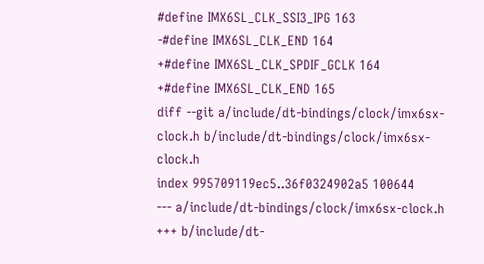#define IMX6SL_CLK_SSI3_IPG 163
-#define IMX6SL_CLK_END 164
+#define IMX6SL_CLK_SPDIF_GCLK 164
+#define IMX6SL_CLK_END 165
diff --git a/include/dt-bindings/clock/imx6sx-clock.h b/include/dt-bindings/clock/imx6sx-clock.h
index 995709119ec5..36f0324902a5 100644
--- a/include/dt-bindings/clock/imx6sx-clock.h
+++ b/include/dt-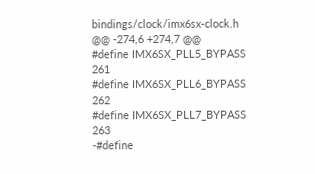bindings/clock/imx6sx-clock.h
@@ -274,6 +274,7 @@
#define IMX6SX_PLL5_BYPASS 261
#define IMX6SX_PLL6_BYPASS 262
#define IMX6SX_PLL7_BYPASS 263
-#define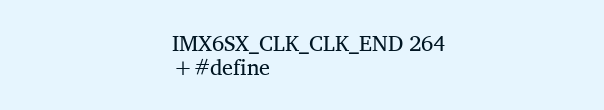IMX6SX_CLK_CLK_END 264
+#define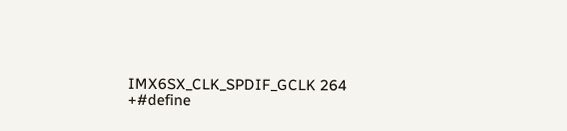IMX6SX_CLK_SPDIF_GCLK 264
+#define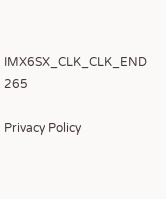IMX6SX_CLK_CLK_END 265

Privacy Policy